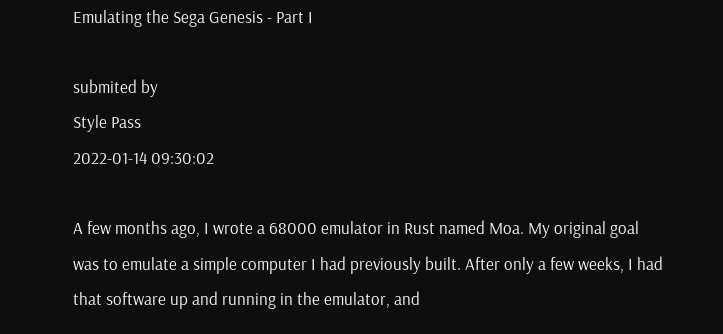Emulating the Sega Genesis - Part I

submited by
Style Pass
2022-01-14 09:30:02

A few months ago, I wrote a 68000 emulator in Rust named Moa. My original goal was to emulate a simple computer I had previously built. After only a few weeks, I had that software up and running in the emulator, and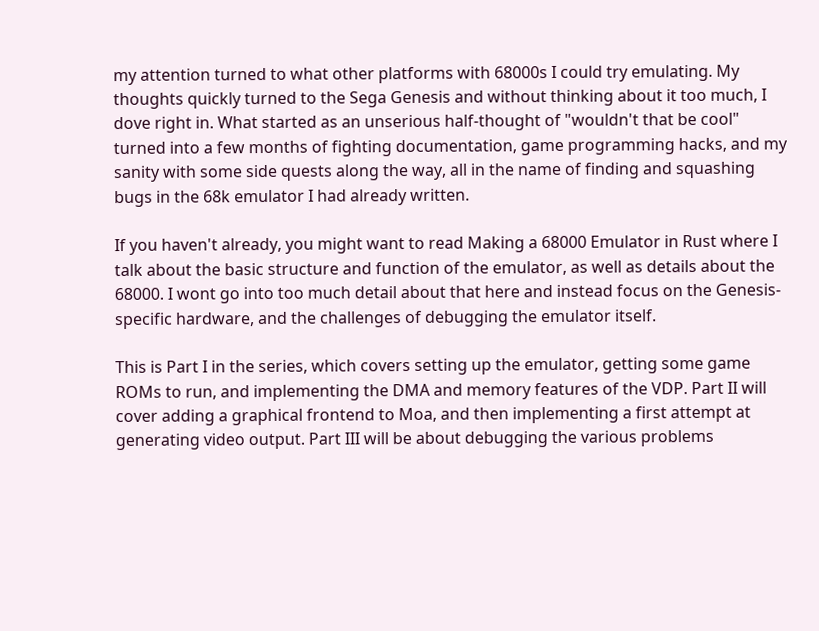my attention turned to what other platforms with 68000s I could try emulating. My thoughts quickly turned to the Sega Genesis and without thinking about it too much, I dove right in. What started as an unserious half-thought of "wouldn't that be cool" turned into a few months of fighting documentation, game programming hacks, and my sanity with some side quests along the way, all in the name of finding and squashing bugs in the 68k emulator I had already written.

If you haven't already, you might want to read Making a 68000 Emulator in Rust where I talk about the basic structure and function of the emulator, as well as details about the 68000. I wont go into too much detail about that here and instead focus on the Genesis-specific hardware, and the challenges of debugging the emulator itself.

This is Part I in the series, which covers setting up the emulator, getting some game ROMs to run, and implementing the DMA and memory features of the VDP. Part II will cover adding a graphical frontend to Moa, and then implementing a first attempt at generating video output. Part III will be about debugging the various problems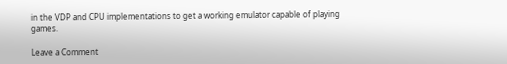in the VDP and CPU implementations to get a working emulator capable of playing games.

Leave a Comment